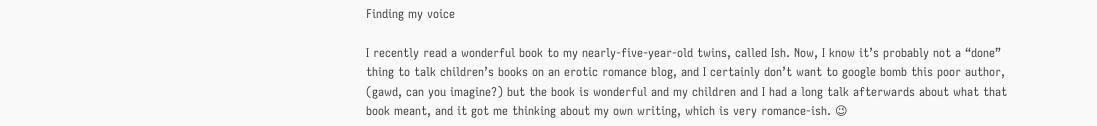Finding my voice

I recently read a wonderful book to my nearly-five-year-old twins, called Ish. Now, I know it’s probably not a “done” thing to talk children’s books on an erotic romance blog, and I certainly don’t want to google bomb this poor author, (gawd, can you imagine?) but the book is wonderful and my children and I had a long talk afterwards about what that book meant, and it got me thinking about my own writing, which is very romance-ish. 😉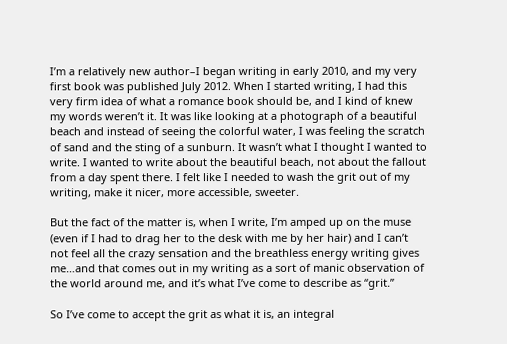I’m a relatively new author–I began writing in early 2010, and my very first book was published July 2012. When I started writing, I had this very firm idea of what a romance book should be, and I kind of knew my words weren’t it. It was like looking at a photograph of a beautiful beach and instead of seeing the colorful water, I was feeling the scratch of sand and the sting of a sunburn. It wasn’t what I thought I wanted to write. I wanted to write about the beautiful beach, not about the fallout from a day spent there. I felt like I needed to wash the grit out of my writing, make it nicer, more accessible, sweeter.

But the fact of the matter is, when I write, I’m amped up on the muse (even if I had to drag her to the desk with me by her hair) and I can’t not feel all the crazy sensation and the breathless energy writing gives me…and that comes out in my writing as a sort of manic observation of the world around me, and it’s what I’ve come to describe as “grit.”

So I’ve come to accept the grit as what it is, an integral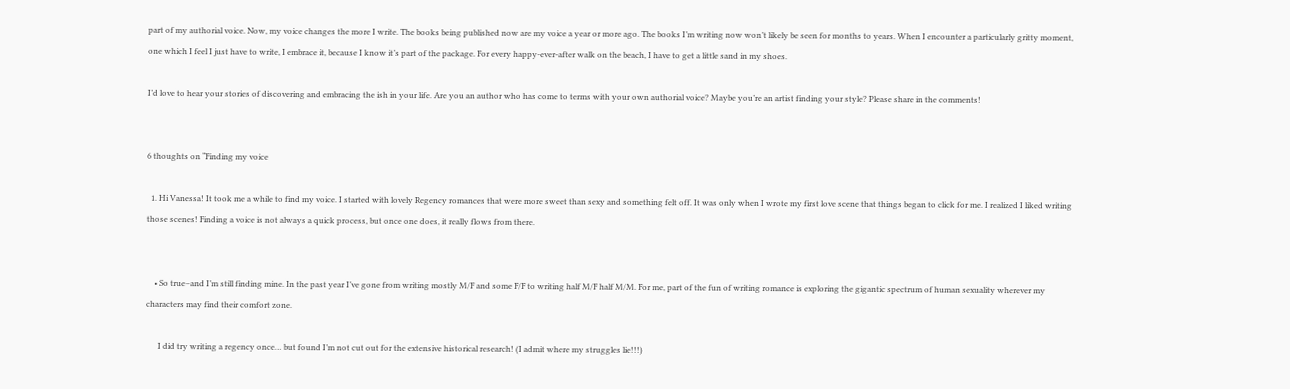part of my authorial voice. Now, my voice changes the more I write. The books being published now are my voice a year or more ago. The books I’m writing now won’t likely be seen for months to years. When I encounter a particularly gritty moment, one which I feel I just have to write, I embrace it, because I know it’s part of the package. For every happy-ever-after walk on the beach, I have to get a little sand in my shoes.

I’d love to hear your stories of discovering and embracing the ish in your life. Are you an author who has come to terms with your own authorial voice? Maybe you’re an artist finding your style? Please share in the comments!


6 thoughts on “Finding my voice

  1. Hi Vanessa! It took me a while to find my voice. I started with lovely Regency romances that were more sweet than sexy and something felt off. It was only when I wrote my first love scene that things began to click for me. I realized I liked writing those scenes! Finding a voice is not always a quick process, but once one does, it really flows from there.


    • So true–and I’m still finding mine. In the past year I’ve gone from writing mostly M/F and some F/F to writing half M/F half M/M. For me, part of the fun of writing romance is exploring the gigantic spectrum of human sexuality wherever my characters may find their comfort zone.

      I did try writing a regency once… but found I’m not cut out for the extensive historical research! (I admit where my struggles lie!!!)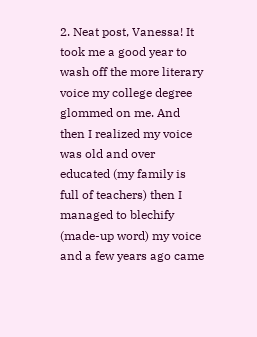2. Neat post, Vanessa! It took me a good year to wash off the more literary voice my college degree glommed on me. And then I realized my voice was old and over educated (my family is full of teachers) then I managed to blechify (made-up word) my voice and a few years ago came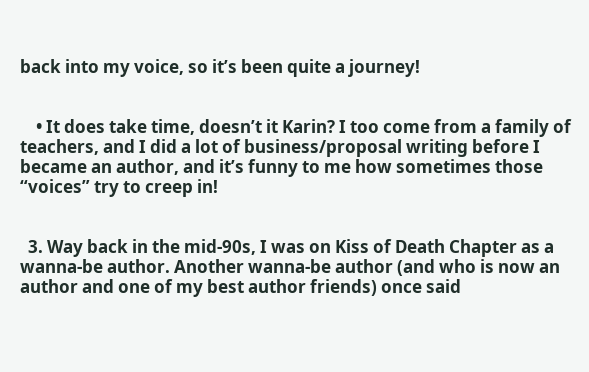back into my voice, so it’s been quite a journey!


    • It does take time, doesn’t it Karin? I too come from a family of teachers, and I did a lot of business/proposal writing before I became an author, and it’s funny to me how sometimes those “voices” try to creep in!


  3. Way back in the mid-90s, I was on Kiss of Death Chapter as a wanna-be author. Another wanna-be author (and who is now an author and one of my best author friends) once said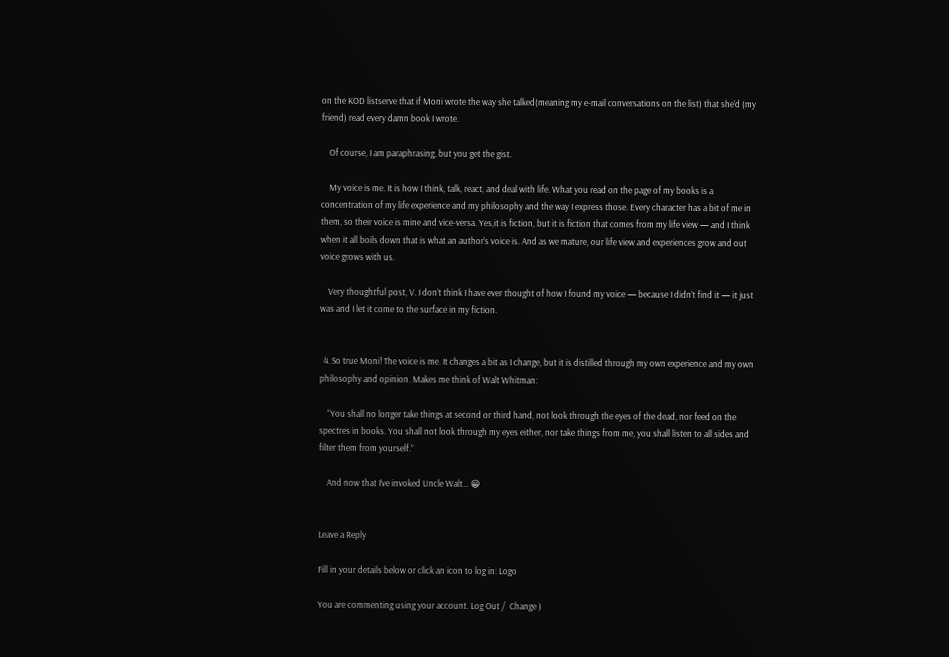on the KOD listserve that if Moni wrote the way she talked(meaning my e-mail conversations on the list) that she’d (my friend) read every damn book I wrote.

    Of course, I am paraphrasing, but you get the gist.

    My voice is me. It is how I think, talk, react, and deal with life. What you read on the page of my books is a concentration of my life experience and my philosophy and the way I express those. Every character has a bit of me in them, so their voice is mine and vice-versa. Yes,it is fiction, but it is fiction that comes from my life view — and I think when it all boils down that is what an author’s voice is. And as we mature, our life view and experiences grow and out voice grows with us.

    Very thoughtful post, V. I don’t think I have ever thought of how I found my voice — because I didn’t find it — it just was and I let it come to the surface in my fiction.


  4. So true Moni! The voice is me. It changes a bit as I change, but it is distilled through my own experience and my own philosophy and opinion. Makes me think of Walt Whitman:

    “You shall no longer take things at second or third hand, not look through the eyes of the dead, nor feed on the spectres in books. You shall not look through my eyes either, nor take things from me, you shall listen to all sides and filter them from yourself.”

    And now that I’ve invoked Uncle Walt… 😀


Leave a Reply

Fill in your details below or click an icon to log in: Logo

You are commenting using your account. Log Out /  Change )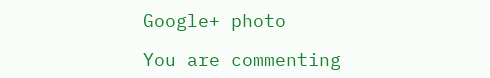Google+ photo

You are commenting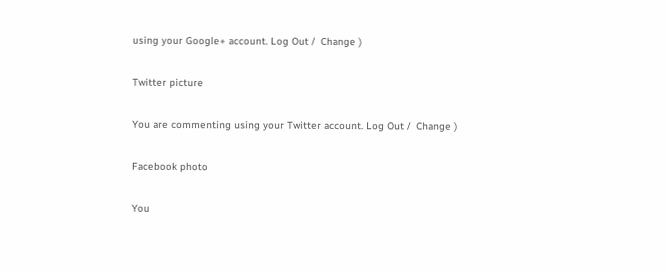using your Google+ account. Log Out /  Change )

Twitter picture

You are commenting using your Twitter account. Log Out /  Change )

Facebook photo

You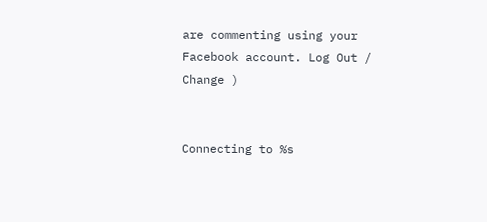are commenting using your Facebook account. Log Out /  Change )


Connecting to %s